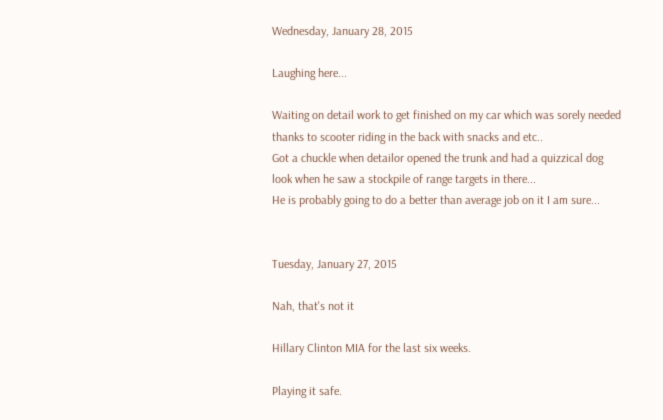Wednesday, January 28, 2015

Laughing here...

Waiting on detail work to get finished on my car which was sorely needed thanks to scooter riding in the back with snacks and etc..
Got a chuckle when detailor opened the trunk and had a quizzical dog look when he saw a stockpile of range targets in there...
He is probably going to do a better than average job on it I am sure...


Tuesday, January 27, 2015

Nah, that's not it

Hillary Clinton MIA for the last six weeks.

Playing it safe.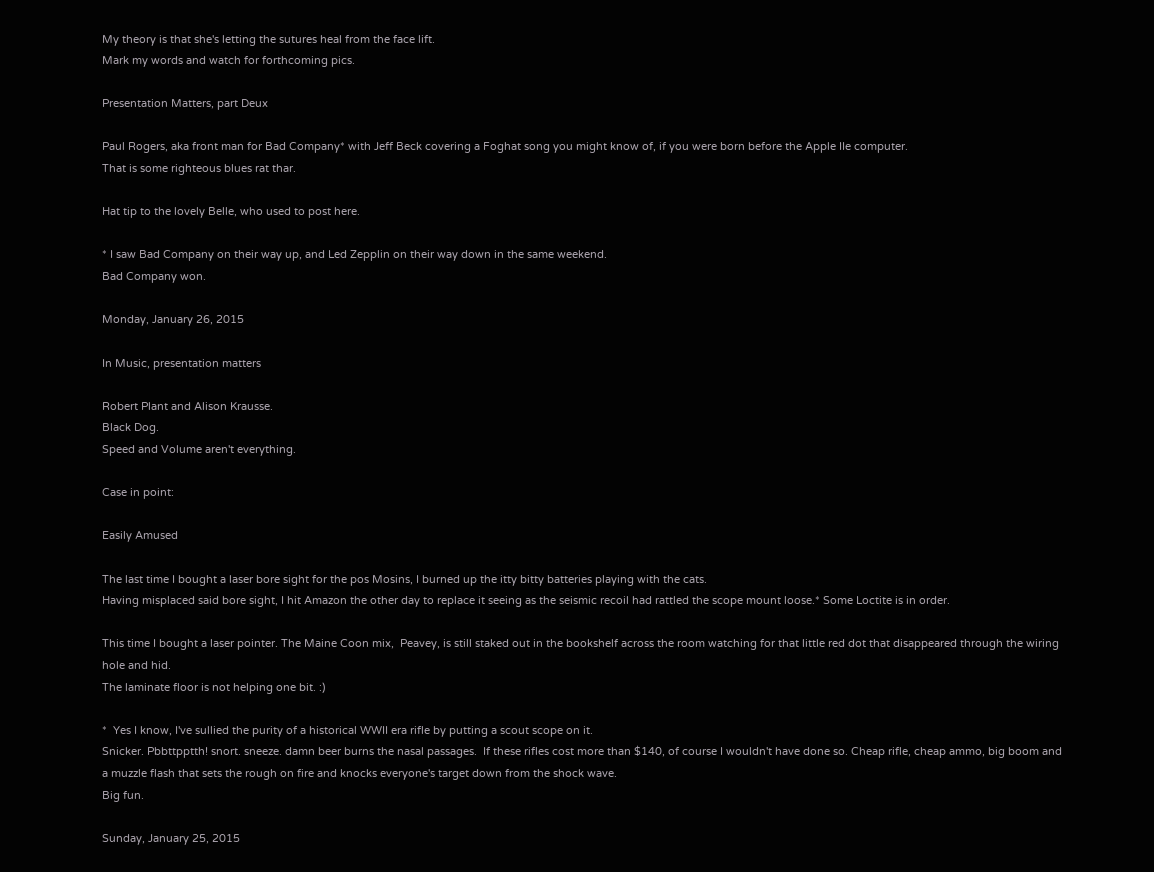My theory is that she's letting the sutures heal from the face lift.
Mark my words and watch for forthcoming pics.

Presentation Matters, part Deux

Paul Rogers, aka front man for Bad Company* with Jeff Beck covering a Foghat song you might know of, if you were born before the Apple IIe computer.
That is some righteous blues rat thar.

Hat tip to the lovely Belle, who used to post here.

* I saw Bad Company on their way up, and Led Zepplin on their way down in the same weekend.
Bad Company won.

Monday, January 26, 2015

In Music, presentation matters

Robert Plant and Alison Krausse.
Black Dog.
Speed and Volume aren't everything.

Case in point:

Easily Amused

The last time I bought a laser bore sight for the pos Mosins, I burned up the itty bitty batteries playing with the cats.
Having misplaced said bore sight, I hit Amazon the other day to replace it seeing as the seismic recoil had rattled the scope mount loose.* Some Loctite is in order.

This time I bought a laser pointer. The Maine Coon mix,  Peavey, is still staked out in the bookshelf across the room watching for that little red dot that disappeared through the wiring hole and hid.
The laminate floor is not helping one bit. :)

*  Yes I know, I've sullied the purity of a historical WWII era rifle by putting a scout scope on it.
Snicker. Pbbttpptth! snort. sneeze. damn beer burns the nasal passages.  If these rifles cost more than $140, of course I wouldn't have done so. Cheap rifle, cheap ammo, big boom and a muzzle flash that sets the rough on fire and knocks everyone's target down from the shock wave.
Big fun.

Sunday, January 25, 2015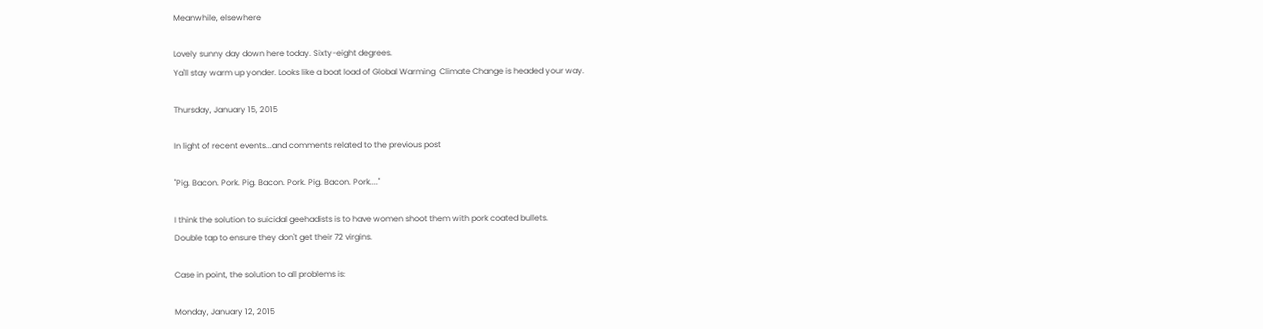Meanwhile, elsewhere

Lovely sunny day down here today. Sixty-eight degrees.
Ya'll stay warm up yonder. Looks like a boat load of Global Warming  Climate Change is headed your way.

Thursday, January 15, 2015

In light of recent events...and comments related to the previous post

"Pig. Bacon. Pork. Pig. Bacon. Pork. Pig. Bacon. Pork...."

I think the solution to suicidal geehadists is to have women shoot them with pork coated bullets.
Double tap to ensure they don't get their 72 virgins.

Case in point, the solution to all problems is:

Monday, January 12, 2015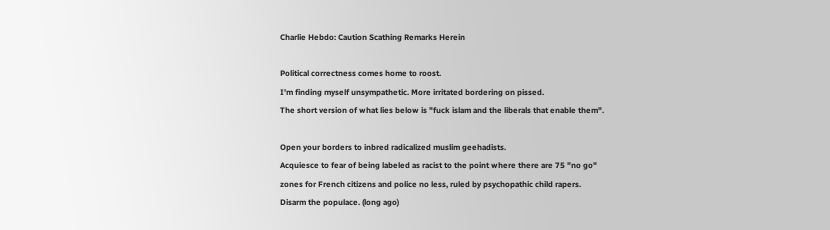Charlie Hebdo: Caution Scathing Remarks Herein

Political correctness comes home to roost.
I'm finding myself unsympathetic. More irritated bordering on pissed.
The short version of what lies below is "fuck islam and the liberals that enable them".

Open your borders to inbred radicalized muslim geehadists.
Acquiesce to fear of being labeled as racist to the point where there are 75 "no go" zones for French citizens and police no less, ruled by psychopathic child rapers.
Disarm the populace. (long ago)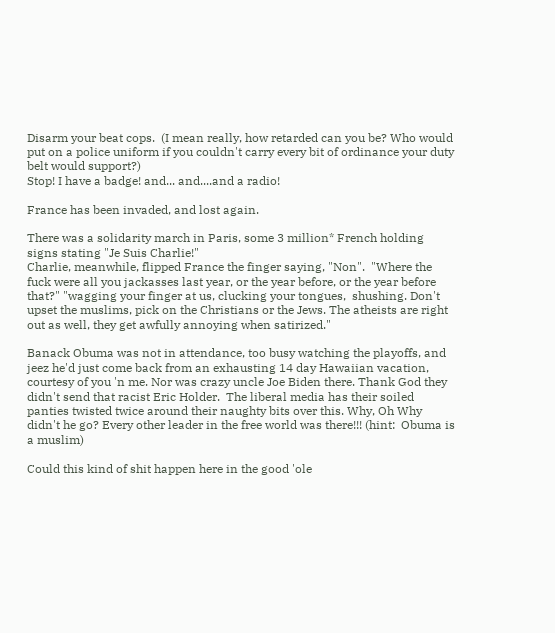Disarm your beat cops.  (I mean really, how retarded can you be? Who would put on a police uniform if you couldn't carry every bit of ordinance your duty belt would support?)
Stop! I have a badge! and... and....and a radio!

France has been invaded, and lost again.

There was a solidarity march in Paris, some 3 million* French holding signs stating "Je Suis Charlie!"
Charlie, meanwhile, flipped France the finger saying, "Non".  "Where the fuck were all you jackasses last year, or the year before, or the year before that?" "wagging your finger at us, clucking your tongues,  shushing. Don't upset the muslims, pick on the Christians or the Jews. The atheists are right out as well, they get awfully annoying when satirized."

Banack Obuma was not in attendance, too busy watching the playoffs, and jeez he'd just come back from an exhausting 14 day Hawaiian vacation, courtesy of you 'n me. Nor was crazy uncle Joe Biden there. Thank God they didn't send that racist Eric Holder.  The liberal media has their soiled panties twisted twice around their naughty bits over this. Why, Oh Why didn't he go? Every other leader in the free world was there!!! (hint:  Obuma is a muslim)

Could this kind of shit happen here in the good 'ole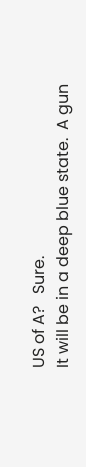US of A?   Sure.
It will be in a deep blue state.  A gun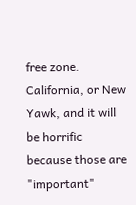free zone.  California, or New Yawk, and it will be horrific because those are "important"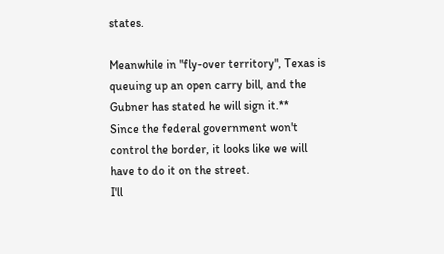states.

Meanwhile in "fly-over territory", Texas is queuing up an open carry bill, and the Gubner has stated he will sign it.**
Since the federal government won't control the border, it looks like we will have to do it on the street.
I'll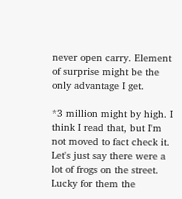never open carry. Element of surprise might be the only advantage I get.

*3 million might by high. I think I read that, but I'm not moved to fact check it. Let's just say there were a lot of frogs on the street.  Lucky for them the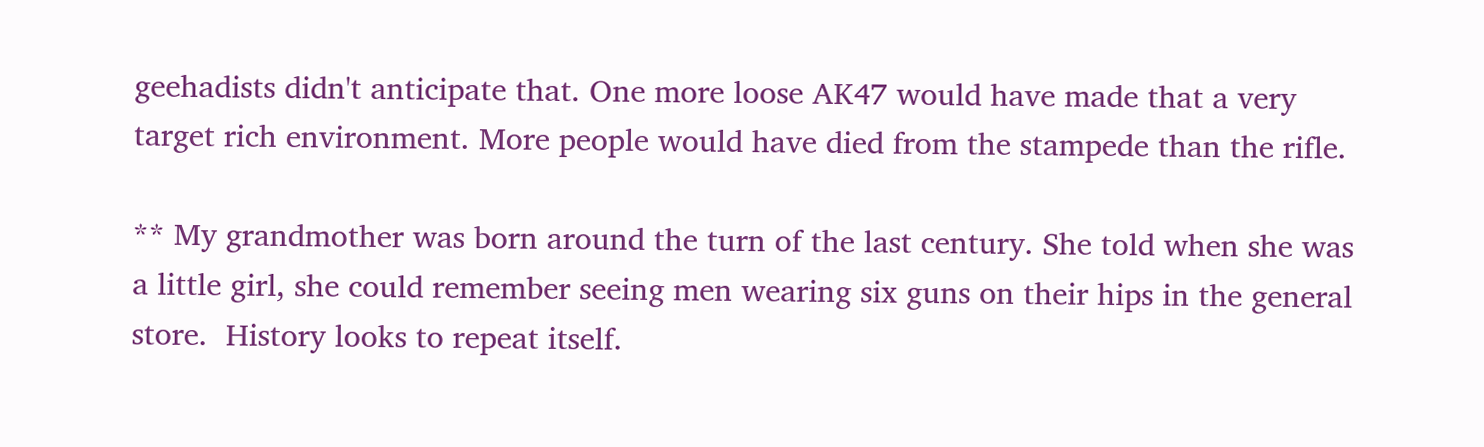geehadists didn't anticipate that. One more loose AK47 would have made that a very target rich environment. More people would have died from the stampede than the rifle.

** My grandmother was born around the turn of the last century. She told when she was a little girl, she could remember seeing men wearing six guns on their hips in the general store.  History looks to repeat itself.